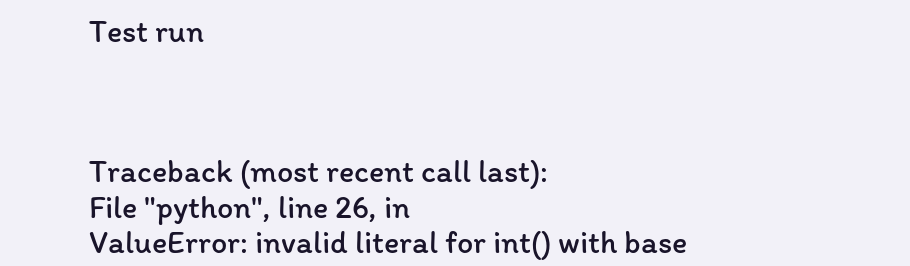Test run



Traceback (most recent call last):
File "python", line 26, in
ValueError: invalid literal for int() with base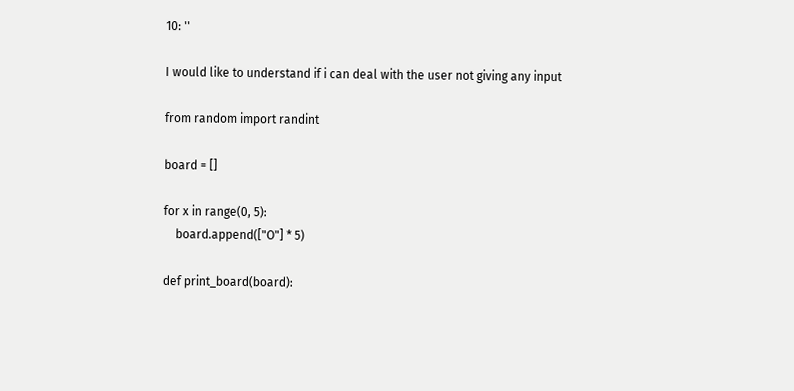10: ''

I would like to understand if i can deal with the user not giving any input

from random import randint

board = []

for x in range(0, 5):
    board.append(["O"] * 5)

def print_board(board):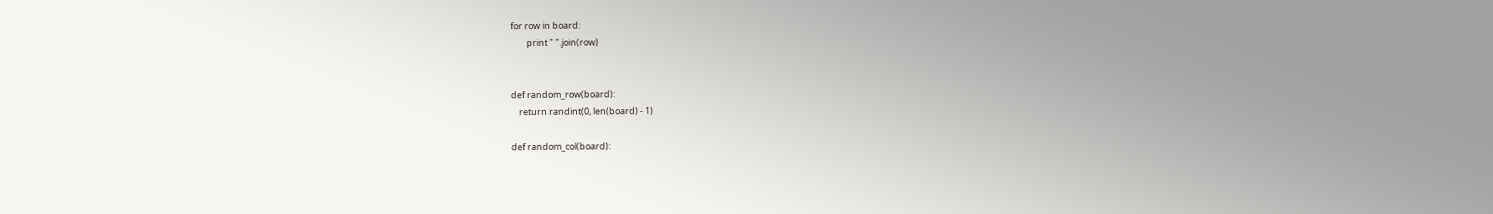for row in board:
        print " ".join(row)


def random_row(board):
    return randint(0, len(board) - 1)

def random_col(board):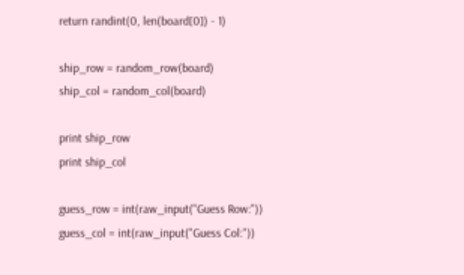return randint(0, len(board[0]) - 1)

ship_row = random_row(board)
ship_col = random_col(board)

print ship_row
print ship_col

guess_row = int(raw_input("Guess Row:"))
guess_col = int(raw_input("Guess Col:"))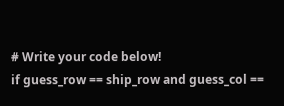# Write your code below!
if guess_row == ship_row and guess_col ==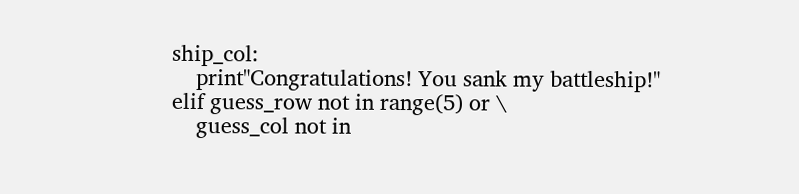ship_col:
    print"Congratulations! You sank my battleship!"
elif guess_row not in range(5) or \
    guess_col not in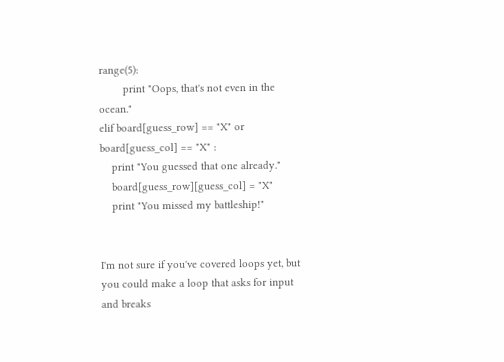range(5):
        print "Oops, that's not even in the ocean."
elif board[guess_row] == "X" or board[guess_col] == "X" :
    print "You guessed that one already."
    board[guess_row][guess_col] = "X"
    print "You missed my battleship!"


I'm not sure if you've covered loops yet, but you could make a loop that asks for input and breaks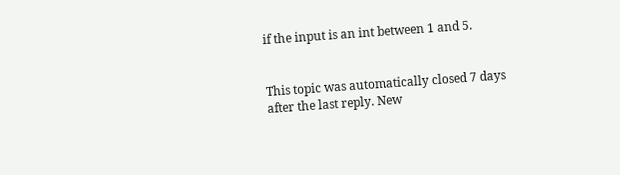if the input is an int between 1 and 5.


This topic was automatically closed 7 days after the last reply. New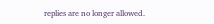replies are no longer allowed.